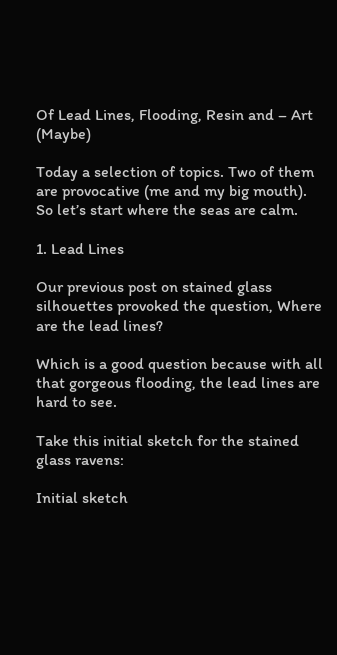Of Lead Lines, Flooding, Resin and – Art (Maybe)

Today a selection of topics. Two of them are provocative (me and my big mouth). So let’s start where the seas are calm.

1. Lead Lines

Our previous post on stained glass silhouettes provoked the question, Where are the lead lines?

Which is a good question because with all that gorgeous flooding, the lead lines are hard to see.

Take this initial sketch for the stained glass ravens:

Initial sketch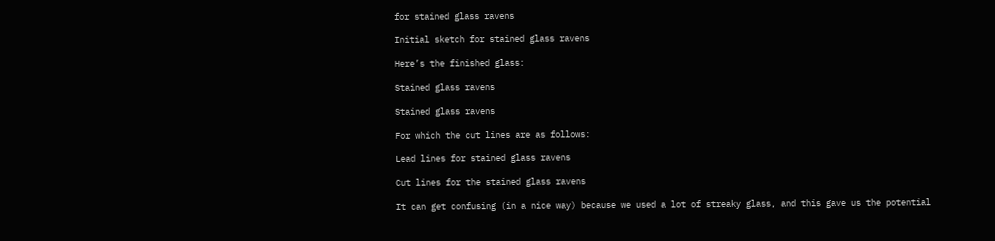for stained glass ravens

Initial sketch for stained glass ravens

Here’s the finished glass:

Stained glass ravens

Stained glass ravens

For which the cut lines are as follows:

Lead lines for stained glass ravens

Cut lines for the stained glass ravens

It can get confusing (in a nice way) because we used a lot of streaky glass, and this gave us the potential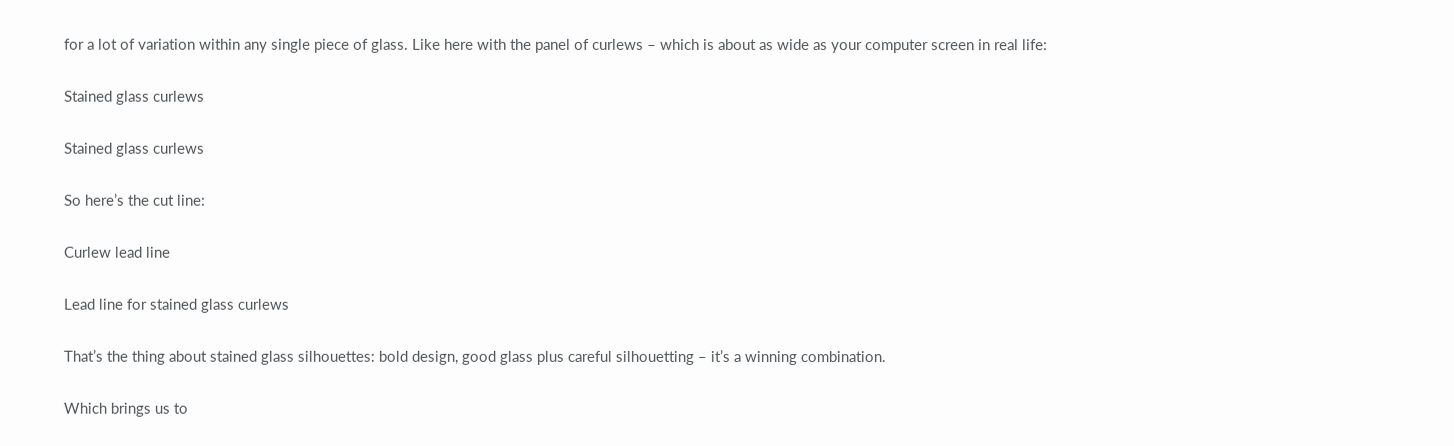for a lot of variation within any single piece of glass. Like here with the panel of curlews – which is about as wide as your computer screen in real life:

Stained glass curlews

Stained glass curlews

So here’s the cut line:

Curlew lead line

Lead line for stained glass curlews

That’s the thing about stained glass silhouettes: bold design, good glass plus careful silhouetting – it’s a winning combination.

Which brings us to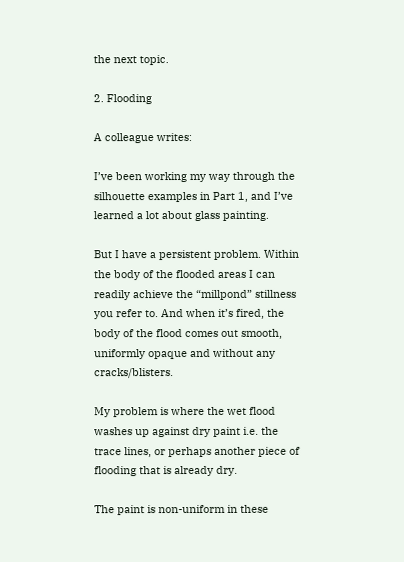the next topic.

2. Flooding

A colleague writes:

I’ve been working my way through the silhouette examples in Part 1, and I’ve learned a lot about glass painting.

But I have a persistent problem. Within the body of the flooded areas I can readily achieve the “millpond” stillness you refer to. And when it’s fired, the body of the flood comes out smooth, uniformly opaque and without any cracks/blisters.

My problem is where the wet flood washes up against dry paint i.e. the trace lines, or perhaps another piece of flooding that is already dry.

The paint is non-uniform in these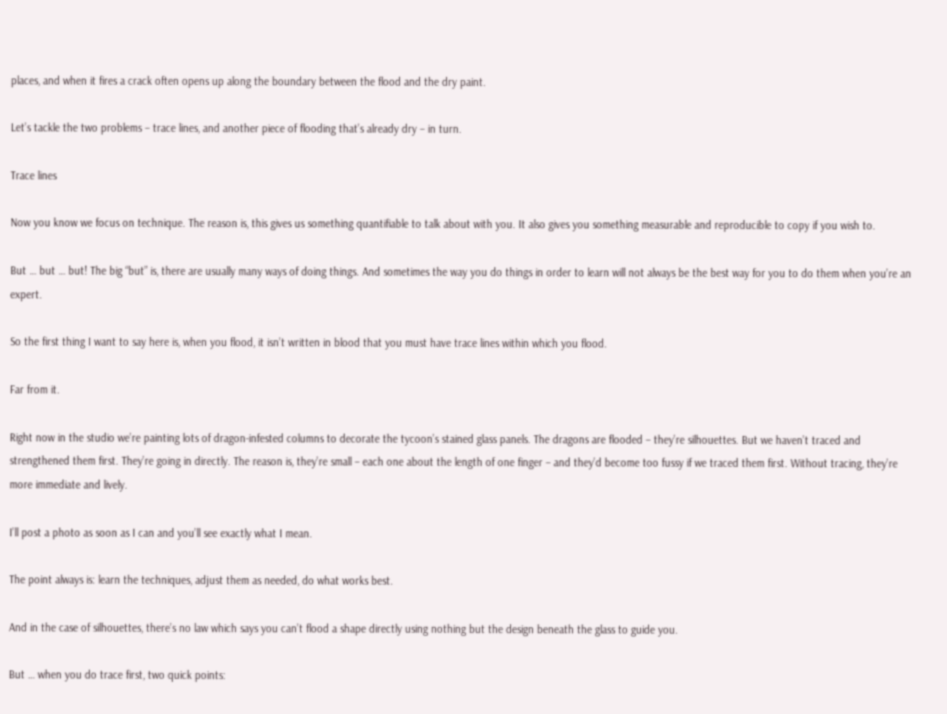places, and when it fires a crack often opens up along the boundary between the flood and the dry paint.

Let’s tackle the two problems – trace lines, and another piece of flooding that’s already dry – in turn.

Trace lines

Now you know we focus on technique. The reason is, this gives us something quantifiable to talk about with you. It also gives you something measurable and reproducible to copy if you wish to.

But … but … but! The big “but” is, there are usually many ways of doing things. And sometimes the way you do things in order to learn will not always be the best way for you to do them when you’re an expert.

So the first thing I want to say here is, when you flood, it isn’t written in blood that you must have trace lines within which you flood.

Far from it.

Right now in the studio we’re painting lots of dragon-infested columns to decorate the tycoon’s stained glass panels. The dragons are flooded – they’re silhouettes. But we haven’t traced and strengthened them first. They’re going in directly. The reason is, they’re small – each one about the length of one finger – and they’d become too fussy if we traced them first. Without tracing, they’re more immediate and lively.

I’ll post a photo as soon as I can and you’ll see exactly what I mean.

The point always is: learn the techniques, adjust them as needed, do what works best.

And in the case of silhouettes, there’s no law which says you can’t flood a shape directly using nothing but the design beneath the glass to guide you.

But … when you do trace first, two quick points: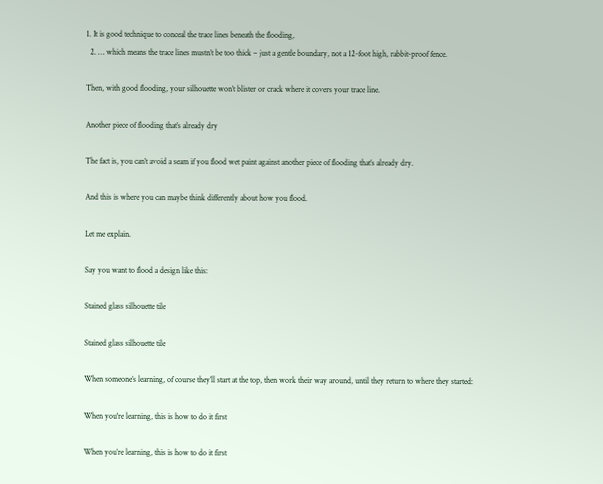1. It is good technique to conceal the trace lines beneath the flooding,
  2. … which means the trace lines mustn’t be too thick – just a gentle boundary, not a 12-foot high, rabbit-proof fence.

Then, with good flooding, your silhouette won’t blister or crack where it covers your trace line.

Another piece of flooding that’s already dry

The fact is, you can’t avoid a seam if you flood wet paint against another piece of flooding that’s already dry.

And this is where you can maybe think differently about how you flood.

Let me explain.

Say you want to flood a design like this:

Stained glass silhouette tile

Stained glass silhouette tile

When someone’s learning, of course they’ll start at the top, then work their way around, until they return to where they started:

When you're learning, this is how to do it first

When you’re learning, this is how to do it first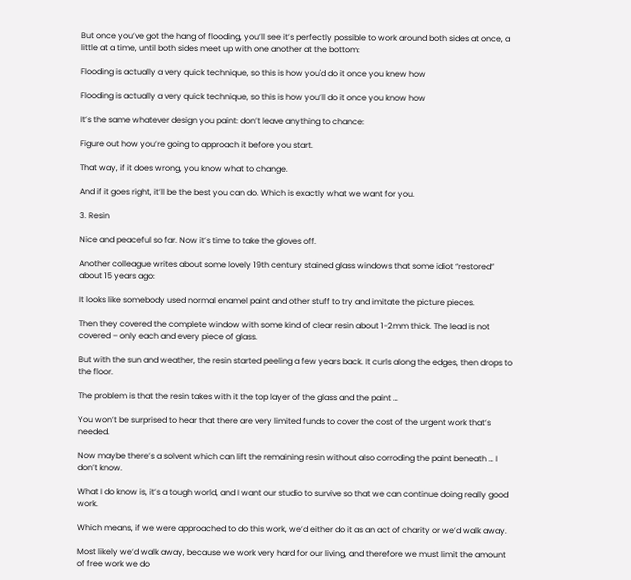But once you’ve got the hang of flooding, you’ll see it’s perfectly possible to work around both sides at once, a little at a time, until both sides meet up with one another at the bottom:

Flooding is actually a very quick technique, so this is how you'd do it once you knew how

Flooding is actually a very quick technique, so this is how you’ll do it once you know how

It’s the same whatever design you paint: don’t leave anything to chance:

Figure out how you’re going to approach it before you start.

That way, if it does wrong, you know what to change.

And if it goes right, it’ll be the best you can do. Which is exactly what we want for you.

3. Resin

Nice and peaceful so far. Now it’s time to take the gloves off.

Another colleague writes about some lovely 19th century stained glass windows that some idiot “restored” about 15 years ago:

It looks like somebody used normal enamel paint and other stuff to try and imitate the picture pieces.

Then they covered the complete window with some kind of clear resin about 1-2mm thick. The lead is not covered – only each and every piece of glass.

But with the sun and weather, the resin started peeling a few years back. It curls along the edges, then drops to the floor.

The problem is that the resin takes with it the top layer of the glass and the paint …

You won’t be surprised to hear that there are very limited funds to cover the cost of the urgent work that’s needed.

Now maybe there’s a solvent which can lift the remaining resin without also corroding the paint beneath … I don’t know.

What I do know is, it’s a tough world, and I want our studio to survive so that we can continue doing really good work.

Which means, if we were approached to do this work, we’d either do it as an act of charity or we’d walk away.

Most likely we’d walk away, because we work very hard for our living, and therefore we must limit the amount of free work we do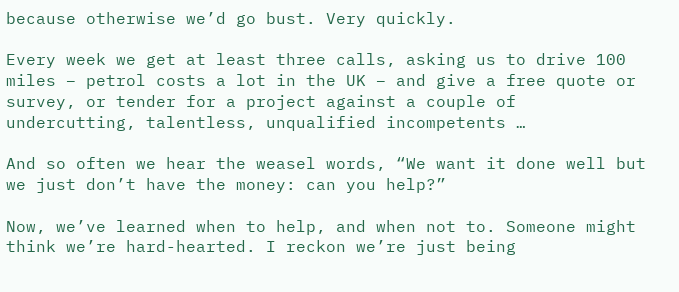because otherwise we’d go bust. Very quickly.

Every week we get at least three calls, asking us to drive 100 miles – petrol costs a lot in the UK – and give a free quote or survey, or tender for a project against a couple of undercutting, talentless, unqualified incompetents …

And so often we hear the weasel words, “We want it done well but we just don’t have the money: can you help?”

Now, we’ve learned when to help, and when not to. Someone might think we’re hard-hearted. I reckon we’re just being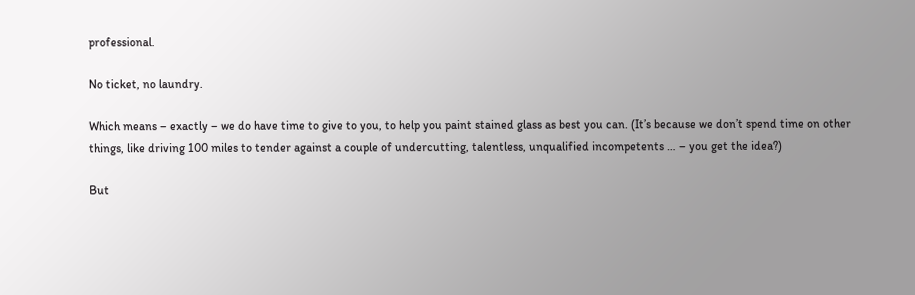professional.

No ticket, no laundry.

Which means – exactly – we do have time to give to you, to help you paint stained glass as best you can. (It’s because we don’t spend time on other things, like driving 100 miles to tender against a couple of undercutting, talentless, unqualified incompetents … – you get the idea?)

But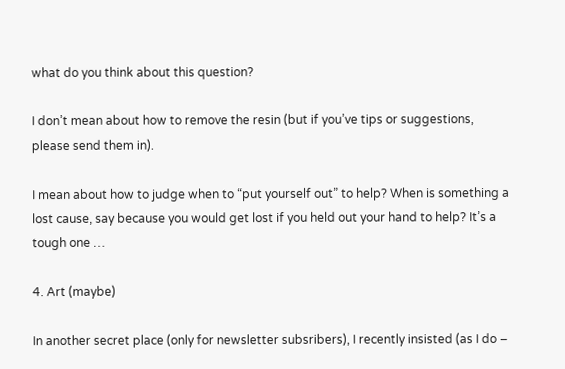what do you think about this question?

I don’t mean about how to remove the resin (but if you’ve tips or suggestions, please send them in).

I mean about how to judge when to “put yourself out” to help? When is something a lost cause, say because you would get lost if you held out your hand to help? It’s a tough one …

4. Art (maybe)

In another secret place (only for newsletter subsribers), I recently insisted (as I do –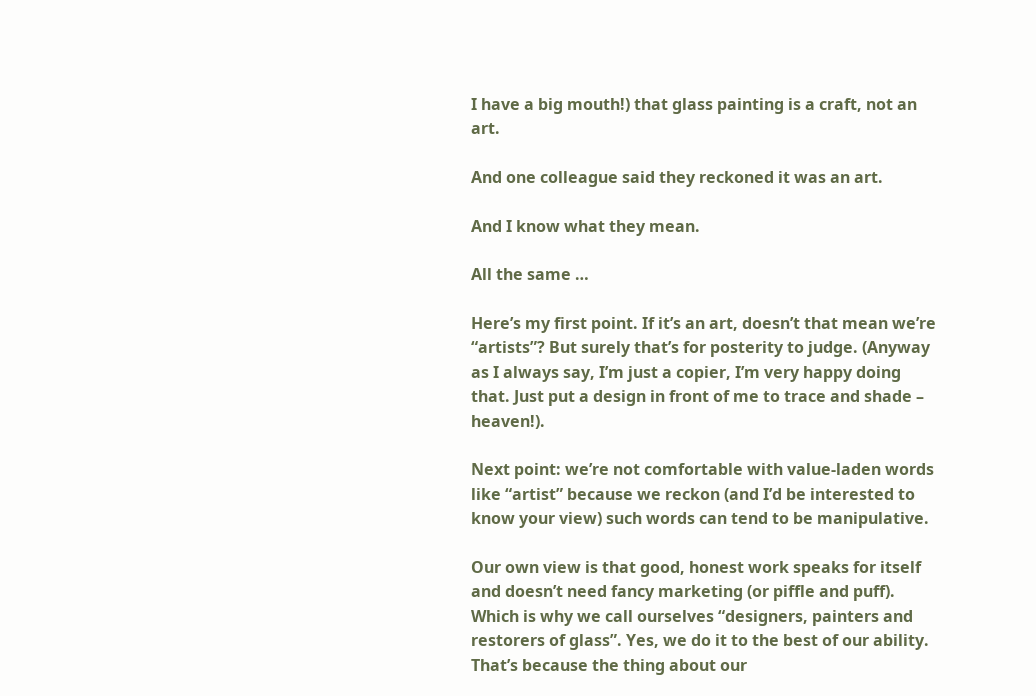I have a big mouth!) that glass painting is a craft, not an art.

And one colleague said they reckoned it was an art.

And I know what they mean.

All the same …

Here’s my first point. If it’s an art, doesn’t that mean we’re  “artists”? But surely that’s for posterity to judge. (Anyway as I always say, I’m just a copier, I’m very happy doing that. Just put a design in front of me to trace and shade – heaven!).

Next point: we’re not comfortable with value-laden words like “artist” because we reckon (and I’d be interested to know your view) such words can tend to be manipulative.

Our own view is that good, honest work speaks for itself and doesn’t need fancy marketing (or piffle and puff). Which is why we call ourselves “designers, painters and restorers of glass”. Yes, we do it to the best of our ability. That’s because the thing about our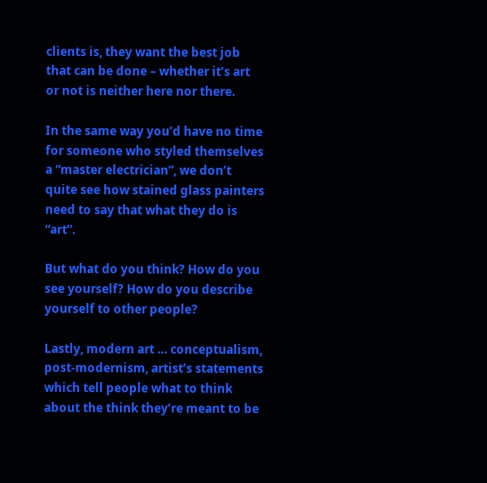clients is, they want the best job that can be done – whether it’s art or not is neither here nor there.

In the same way you’d have no time for someone who styled themselves a “master electrician”, we don’t quite see how stained glass painters need to say that what they do is “art”.

But what do you think? How do you see yourself? How do you describe yourself to other people?

Lastly, modern art … conceptualism, post-modernism, artist’s statements which tell people what to think about the think they’re meant to be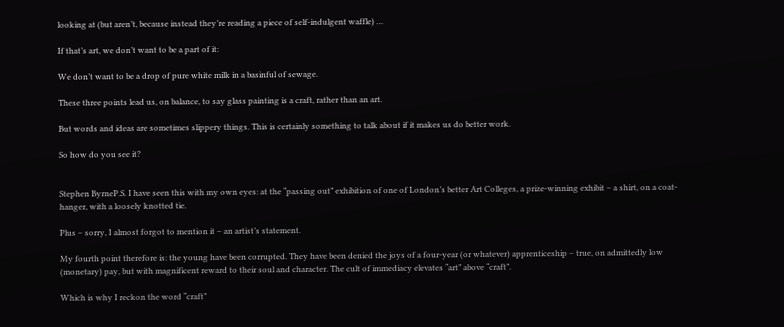looking at (but aren’t, because instead they’re reading a piece of self-indulgent waffle) …

If that’s art, we don’t want to be a part of it:

We don’t want to be a drop of pure white milk in a basinful of sewage.

These three points lead us, on balance, to say glass painting is a craft, rather than an art.

But words and ideas are sometimes slippery things. This is certainly something to talk about if it makes us do better work.

So how do you see it?


Stephen ByrneP.S. I have seen this with my own eyes: at the “passing out” exhibition of one of London’s better Art Colleges, a prize-winning exhibit – a shirt, on a coat-hanger, with a loosely knotted tie.

Plus – sorry, I almost forgot to mention it – an artist’s statement.

My fourth point therefore is: the young have been corrupted. They have been denied the joys of a four-year (or whatever) apprenticeship – true, on admittedly low (monetary) pay, but with magnificent reward to their soul and character. The cult of immediacy elevates “art” above “craft”.

Which is why I reckon the word “craft”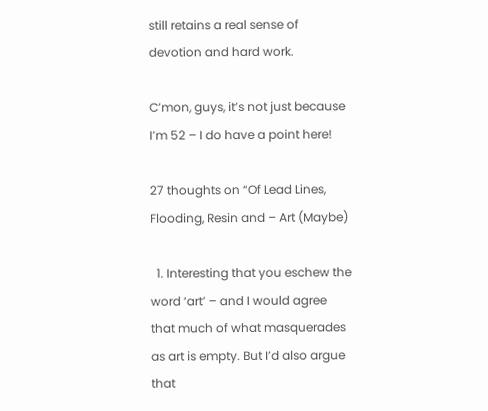still retains a real sense of devotion and hard work.

C’mon, guys, it’s not just because I’m 52 – I do have a point here!

27 thoughts on “Of Lead Lines, Flooding, Resin and – Art (Maybe)

  1. Interesting that you eschew the word ‘art’ – and I would agree that much of what masquerades as art is empty. But I’d also argue that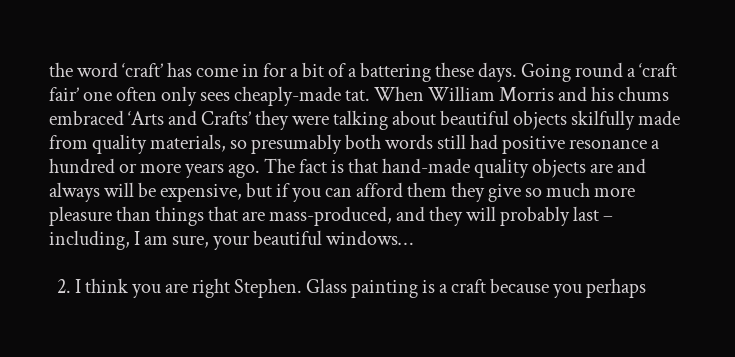the word ‘craft’ has come in for a bit of a battering these days. Going round a ‘craft fair’ one often only sees cheaply-made tat. When William Morris and his chums embraced ‘Arts and Crafts’ they were talking about beautiful objects skilfully made from quality materials, so presumably both words still had positive resonance a hundred or more years ago. The fact is that hand-made quality objects are and always will be expensive, but if you can afford them they give so much more pleasure than things that are mass-produced, and they will probably last – including, I am sure, your beautiful windows…

  2. I think you are right Stephen. Glass painting is a craft because you perhaps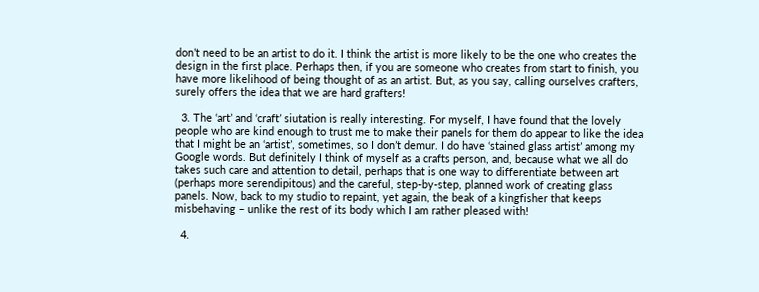don’t need to be an artist to do it. I think the artist is more likely to be the one who creates the design in the first place. Perhaps then, if you are someone who creates from start to finish, you have more likelihood of being thought of as an artist. But, as you say, calling ourselves crafters, surely offers the idea that we are hard grafters!

  3. The ‘art’ and ‘craft’ siutation is really interesting. For myself, I have found that the lovely people who are kind enough to trust me to make their panels for them do appear to like the idea that I might be an ‘artist’, sometimes, so I don’t demur. I do have ‘stained glass artist’ among my Google words. But definitely I think of myself as a crafts person, and, because what we all do takes such care and attention to detail, perhaps that is one way to differentiate between art (perhaps more serendipitous) and the careful, step-by-step, planned work of creating glass panels. Now, back to my studio to repaint, yet again, the beak of a kingfisher that keeps misbehaving – unlike the rest of its body which I am rather pleased with!

  4.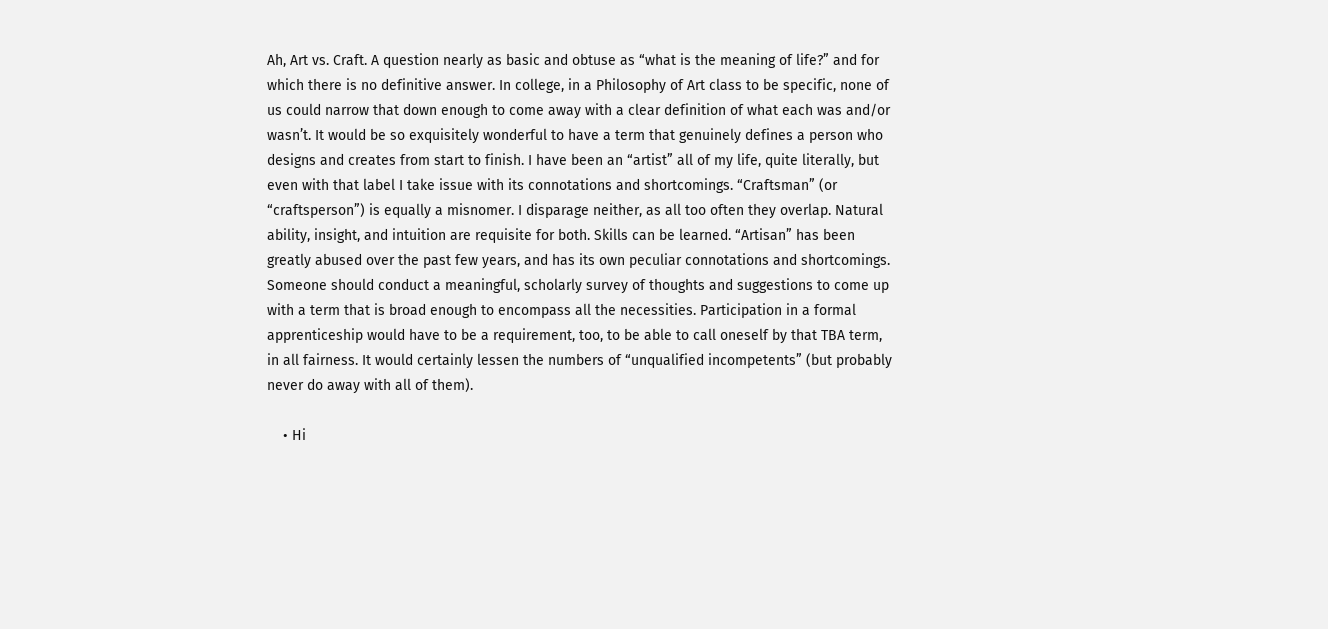Ah, Art vs. Craft. A question nearly as basic and obtuse as “what is the meaning of life?” and for which there is no definitive answer. In college, in a Philosophy of Art class to be specific, none of us could narrow that down enough to come away with a clear definition of what each was and/or wasn’t. It would be so exquisitely wonderful to have a term that genuinely defines a person who designs and creates from start to finish. I have been an “artist” all of my life, quite literally, but even with that label I take issue with its connotations and shortcomings. “Craftsman” (or “craftsperson”) is equally a misnomer. I disparage neither, as all too often they overlap. Natural ability, insight, and intuition are requisite for both. Skills can be learned. “Artisan” has been greatly abused over the past few years, and has its own peculiar connotations and shortcomings. Someone should conduct a meaningful, scholarly survey of thoughts and suggestions to come up with a term that is broad enough to encompass all the necessities. Participation in a formal apprenticeship would have to be a requirement, too, to be able to call oneself by that TBA term, in all fairness. It would certainly lessen the numbers of “unqualified incompetents” (but probably never do away with all of them).

    • Hi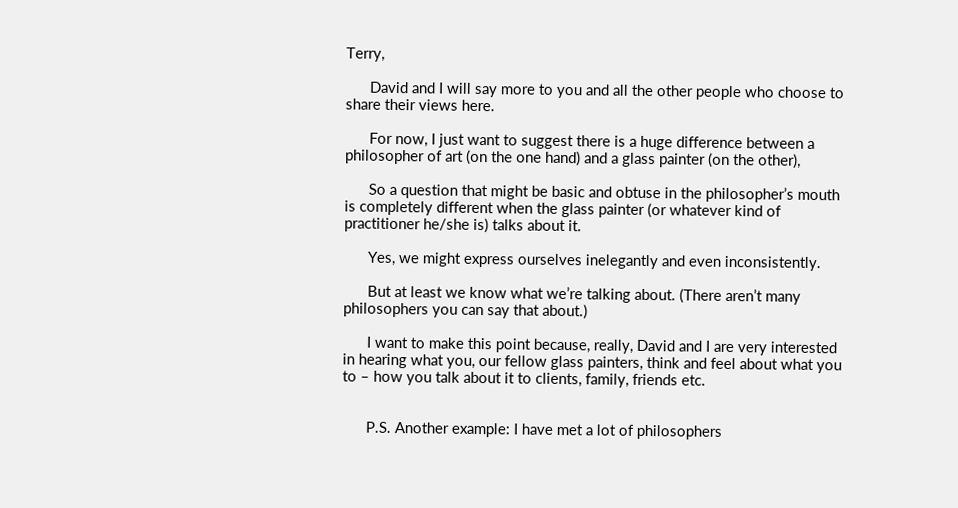Terry,

      David and I will say more to you and all the other people who choose to share their views here.

      For now, I just want to suggest there is a huge difference between a philosopher of art (on the one hand) and a glass painter (on the other),

      So a question that might be basic and obtuse in the philosopher’s mouth is completely different when the glass painter (or whatever kind of practitioner he/she is) talks about it.

      Yes, we might express ourselves inelegantly and even inconsistently.

      But at least we know what we’re talking about. (There aren’t many philosophers you can say that about.)

      I want to make this point because, really, David and I are very interested in hearing what you, our fellow glass painters, think and feel about what you to – how you talk about it to clients, family, friends etc.


      P.S. Another example: I have met a lot of philosophers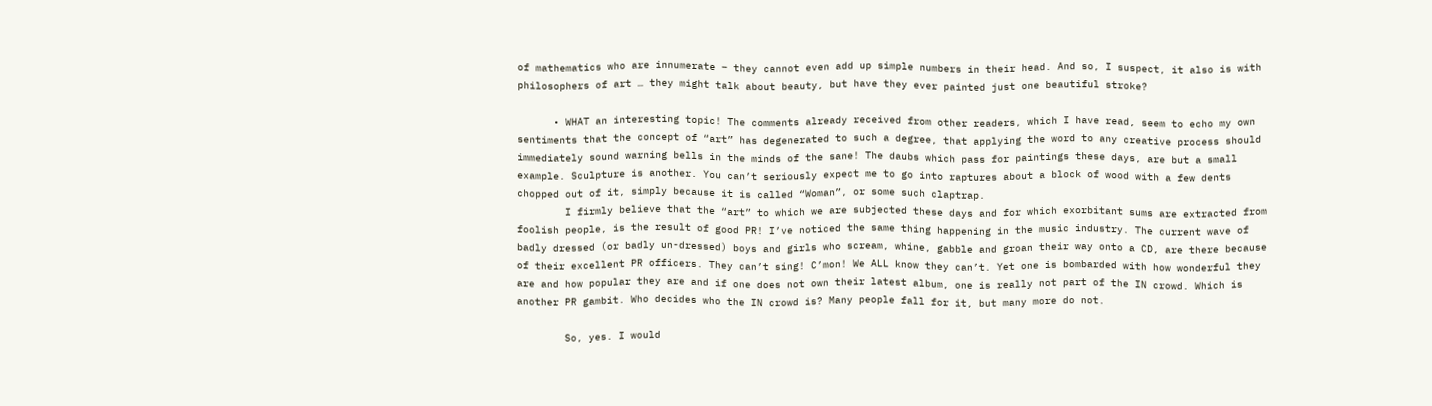of mathematics who are innumerate – they cannot even add up simple numbers in their head. And so, I suspect, it also is with philosophers of art … they might talk about beauty, but have they ever painted just one beautiful stroke?

      • WHAT an interesting topic! The comments already received from other readers, which I have read, seem to echo my own sentiments that the concept of “art” has degenerated to such a degree, that applying the word to any creative process should immediately sound warning bells in the minds of the sane! The daubs which pass for paintings these days, are but a small example. Sculpture is another. You can’t seriously expect me to go into raptures about a block of wood with a few dents chopped out of it, simply because it is called “Woman”, or some such claptrap.
        I firmly believe that the “art” to which we are subjected these days and for which exorbitant sums are extracted from foolish people, is the result of good PR! I’ve noticed the same thing happening in the music industry. The current wave of badly dressed (or badly un-dressed) boys and girls who scream, whine, gabble and groan their way onto a CD, are there because of their excellent PR officers. They can’t sing! C’mon! We ALL know they can’t. Yet one is bombarded with how wonderful they are and how popular they are and if one does not own their latest album, one is really not part of the IN crowd. Which is another PR gambit. Who decides who the IN crowd is? Many people fall for it, but many more do not.

        So, yes. I would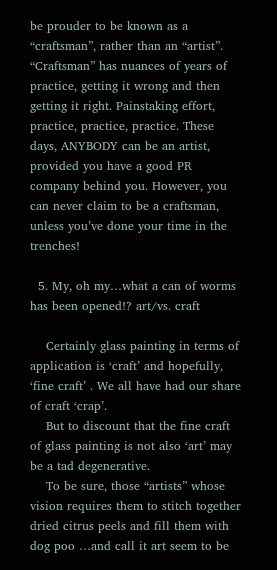be prouder to be known as a “craftsman”, rather than an “artist”. “Craftsman” has nuances of years of practice, getting it wrong and then getting it right. Painstaking effort, practice, practice, practice. These days, ANYBODY can be an artist, provided you have a good PR company behind you. However, you can never claim to be a craftsman, unless you’ve done your time in the trenches!

  5. My, oh my…what a can of worms has been opened!? art/vs. craft

    Certainly glass painting in terms of application is ‘craft’ and hopefully, ‘fine craft’ . We all have had our share of craft ‘crap’.
    But to discount that the fine craft of glass painting is not also ‘art’ may be a tad degenerative.
    To be sure, those “artists” whose vision requires them to stitch together dried citrus peels and fill them with dog poo …and call it art seem to be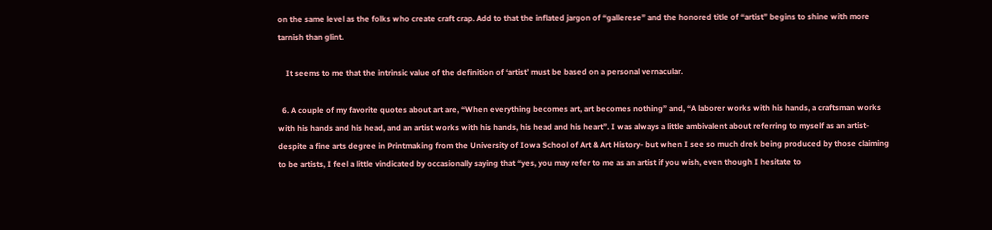on the same level as the folks who create craft crap. Add to that the inflated jargon of “gallerese” and the honored title of “artist” begins to shine with more tarnish than glint.

    It seems to me that the intrinsic value of the definition of ‘artist’ must be based on a personal vernacular.

  6. A couple of my favorite quotes about art are, “When everything becomes art, art becomes nothing” and, “A laborer works with his hands, a craftsman works with his hands and his head, and an artist works with his hands, his head and his heart”. I was always a little ambivalent about referring to myself as an artist- despite a fine arts degree in Printmaking from the University of Iowa School of Art & Art History- but when I see so much drek being produced by those claiming to be artists, I feel a little vindicated by occasionally saying that “yes, you may refer to me as an artist if you wish, even though I hesitate to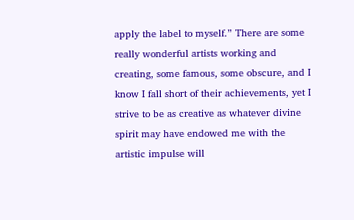apply the label to myself.” There are some really wonderful artists working and creating, some famous, some obscure, and I know I fall short of their achievements, yet I strive to be as creative as whatever divine spirit may have endowed me with the artistic impulse will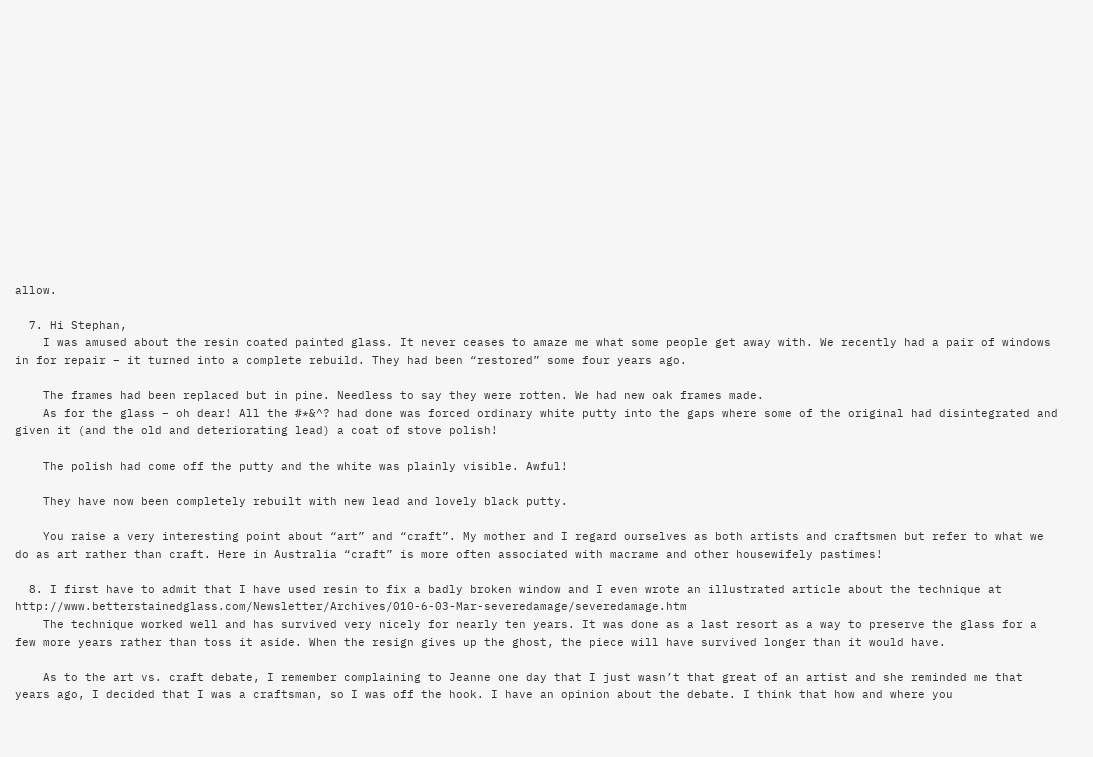allow.

  7. Hi Stephan,
    I was amused about the resin coated painted glass. It never ceases to amaze me what some people get away with. We recently had a pair of windows in for repair – it turned into a complete rebuild. They had been “restored” some four years ago.

    The frames had been replaced but in pine. Needless to say they were rotten. We had new oak frames made.
    As for the glass – oh dear! All the #*&^? had done was forced ordinary white putty into the gaps where some of the original had disintegrated and given it (and the old and deteriorating lead) a coat of stove polish!

    The polish had come off the putty and the white was plainly visible. Awful!

    They have now been completely rebuilt with new lead and lovely black putty.

    You raise a very interesting point about “art” and “craft”. My mother and I regard ourselves as both artists and craftsmen but refer to what we do as art rather than craft. Here in Australia “craft” is more often associated with macrame and other housewifely pastimes!

  8. I first have to admit that I have used resin to fix a badly broken window and I even wrote an illustrated article about the technique at http://www.betterstainedglass.com/Newsletter/Archives/010-6-03-Mar-severedamage/severedamage.htm
    The technique worked well and has survived very nicely for nearly ten years. It was done as a last resort as a way to preserve the glass for a few more years rather than toss it aside. When the resign gives up the ghost, the piece will have survived longer than it would have.

    As to the art vs. craft debate, I remember complaining to Jeanne one day that I just wasn’t that great of an artist and she reminded me that years ago, I decided that I was a craftsman, so I was off the hook. I have an opinion about the debate. I think that how and where you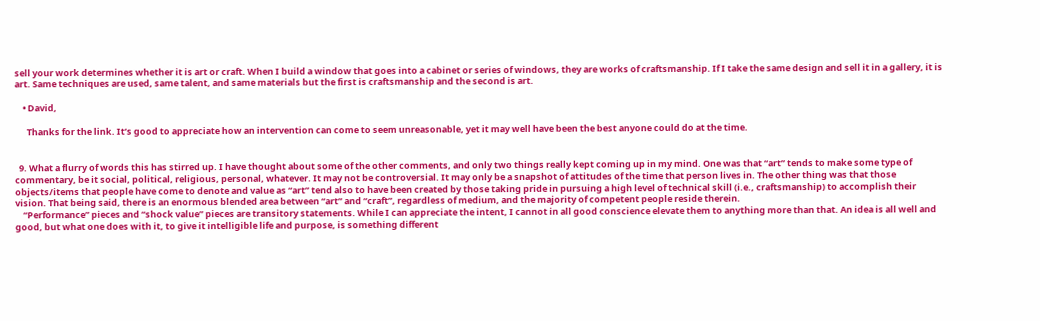sell your work determines whether it is art or craft. When I build a window that goes into a cabinet or series of windows, they are works of craftsmanship. If I take the same design and sell it in a gallery, it is art. Same techniques are used, same talent, and same materials but the first is craftsmanship and the second is art.

    • David,

      Thanks for the link. It’s good to appreciate how an intervention can come to seem unreasonable, yet it may well have been the best anyone could do at the time.


  9. What a flurry of words this has stirred up. I have thought about some of the other comments, and only two things really kept coming up in my mind. One was that “art” tends to make some type of commentary, be it social, political, religious, personal, whatever. It may not be controversial. It may only be a snapshot of attitudes of the time that person lives in. The other thing was that those objects/items that people have come to denote and value as “art” tend also to have been created by those taking pride in pursuing a high level of technical skill (i.e., craftsmanship) to accomplish their vision. That being said, there is an enormous blended area between “art” and “craft”, regardless of medium, and the majority of competent people reside therein.
    “Performance” pieces and “shock value” pieces are transitory statements. While I can appreciate the intent, I cannot in all good conscience elevate them to anything more than that. An idea is all well and good, but what one does with it, to give it intelligible life and purpose, is something different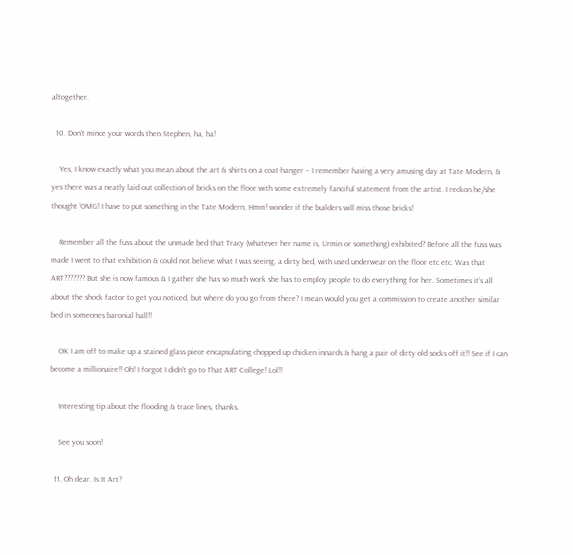altogether.

  10. Don’t mince your words then Stephen, ha, ha!

    Yes, I know exactly what you mean about the art & shirts on a coat-hanger – I remember having a very amusing day at Tate Modern, & yes there was a neatly laid out collection of bricks on the floor with some extremely fanciful statement from the artist. I reckon he/she thought ‘OMG! I have to put something in the Tate Modern, Hmm! wonder if the builders will miss those bricks!

    Remember all the fuss about the unmade bed that Tracy (whatever her name is, Urmin or something) exhibited? Before all the fuss was made I went to that exhibition & could not believe what I was seeing, a dirty bed, with used underwear on the floor etc etc. Was that ART??????? But she is now famous & I gather she has so much work she has to employ people to do everything for her. Sometimes it’s all about the shock factor to get you noticed, but where do you go from there? I mean would you get a commission to create another similar bed in someones baronial hall!!

    OK I am off to make up a stained glass piece encapsulating chopped up chicken innards & hang a pair of dirty old socks off it!! See if I can become a millionaire!! Oh! I forgot I didn’t go to That ART College! Lol!!

    Interesting tip about the flooding & trace lines, thanks.

    See you soon!

  11. Oh dear. Is It Art?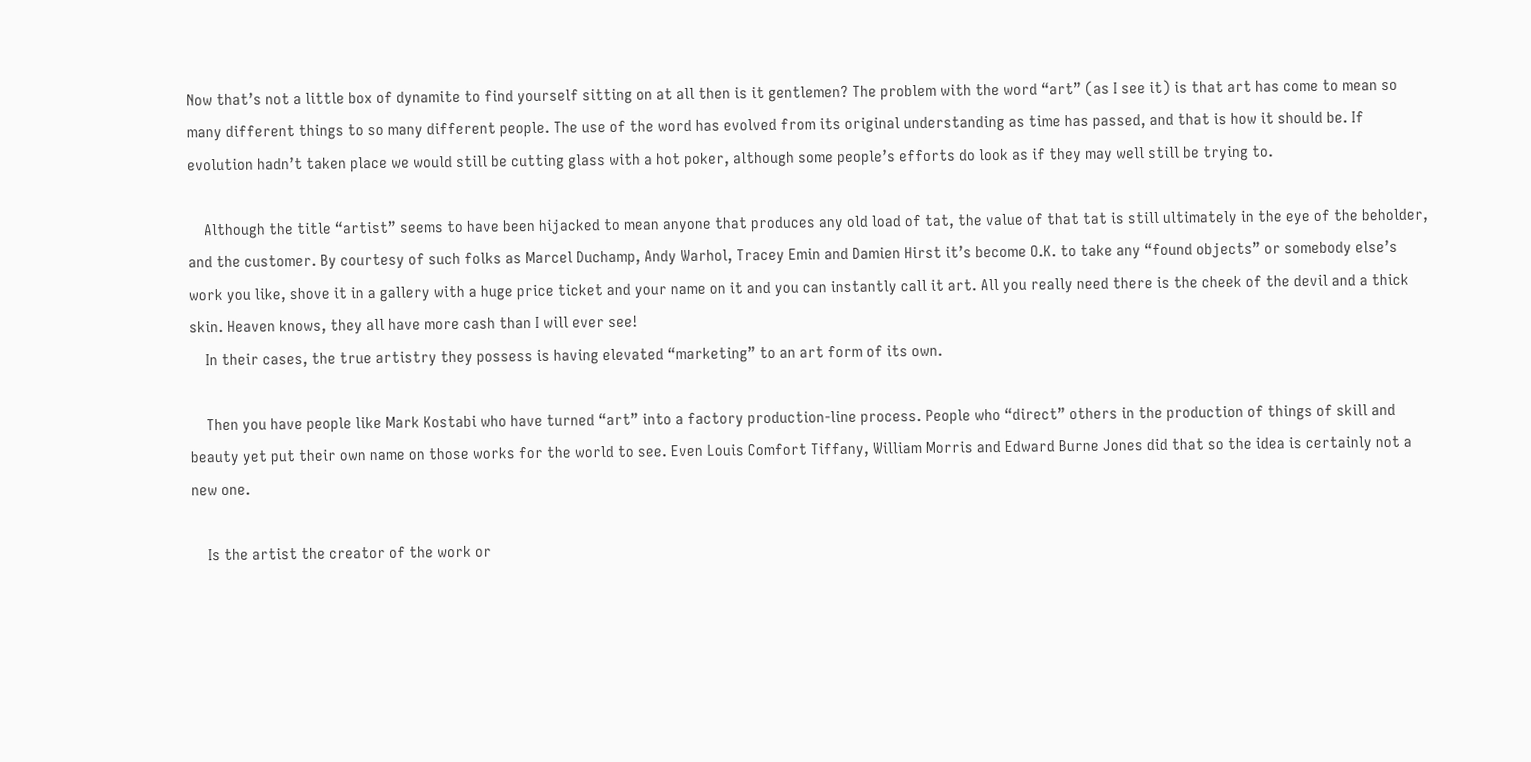Now that’s not a little box of dynamite to find yourself sitting on at all then is it gentlemen? The problem with the word “art” (as I see it) is that art has come to mean so many different things to so many different people. The use of the word has evolved from its original understanding as time has passed, and that is how it should be. If evolution hadn’t taken place we would still be cutting glass with a hot poker, although some people’s efforts do look as if they may well still be trying to.

    Although the title “artist” seems to have been hijacked to mean anyone that produces any old load of tat, the value of that tat is still ultimately in the eye of the beholder, and the customer. By courtesy of such folks as Marcel Duchamp, Andy Warhol, Tracey Emin and Damien Hirst it’s become O.K. to take any “found objects” or somebody else’s work you like, shove it in a gallery with a huge price ticket and your name on it and you can instantly call it art. All you really need there is the cheek of the devil and a thick skin. Heaven knows, they all have more cash than I will ever see!
    In their cases, the true artistry they possess is having elevated “marketing” to an art form of its own.

    Then you have people like Mark Kostabi who have turned “art” into a factory production-line process. People who “direct” others in the production of things of skill and beauty yet put their own name on those works for the world to see. Even Louis Comfort Tiffany, William Morris and Edward Burne Jones did that so the idea is certainly not a new one.

    Is the artist the creator of the work or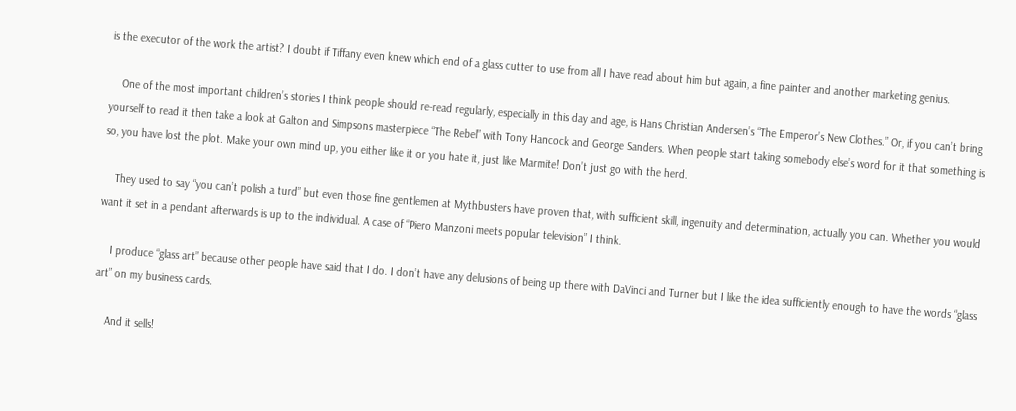is the executor of the work the artist? I doubt if Tiffany even knew which end of a glass cutter to use from all I have read about him but again, a fine painter and another marketing genius.

    One of the most important children’s stories I think people should re-read regularly, especially in this day and age, is Hans Christian Andersen’s “The Emperor’s New Clothes.” Or, if you can’t bring yourself to read it then take a look at Galton and Simpsons masterpiece “The Rebel” with Tony Hancock and George Sanders. When people start taking somebody else’s word for it that something is so, you have lost the plot. Make your own mind up, you either like it or you hate it, just like Marmite! Don’t just go with the herd.

    They used to say “you can’t polish a turd” but even those fine gentlemen at Mythbusters have proven that, with sufficient skill, ingenuity and determination, actually you can. Whether you would want it set in a pendant afterwards is up to the individual. A case of “Piero Manzoni meets popular television” I think.

    I produce “glass art” because other people have said that I do. I don’t have any delusions of being up there with DaVinci and Turner but I like the idea sufficiently enough to have the words “glass art” on my business cards.

    And it sells!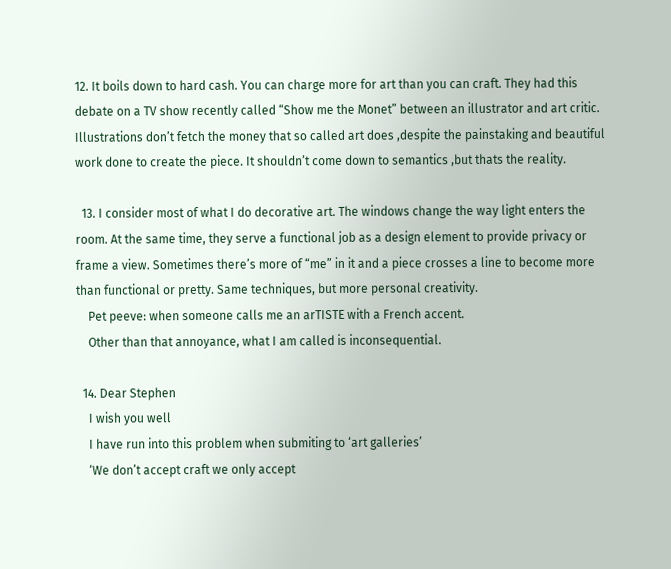12. It boils down to hard cash. You can charge more for art than you can craft. They had this debate on a TV show recently called “Show me the Monet” between an illustrator and art critic. Illustrations don’t fetch the money that so called art does ,despite the painstaking and beautiful work done to create the piece. It shouldn’t come down to semantics ,but thats the reality.

  13. I consider most of what I do decorative art. The windows change the way light enters the room. At the same time, they serve a functional job as a design element to provide privacy or frame a view. Sometimes there’s more of “me” in it and a piece crosses a line to become more than functional or pretty. Same techniques, but more personal creativity.
    Pet peeve: when someone calls me an arTISTE with a French accent.
    Other than that annoyance, what I am called is inconsequential.

  14. Dear Stephen
    I wish you well
    I have run into this problem when submiting to ‘art galleries’
    ‘We don’t accept craft we only accept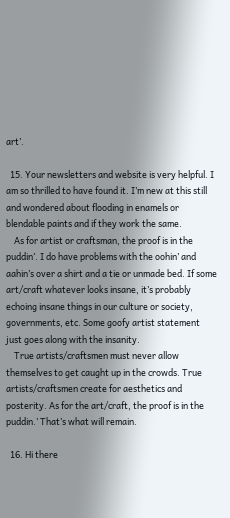art’.

  15. Your newsletters and website is very helpful. I am so thrilled to have found it. I’m new at this still and wondered about flooding in enamels or blendable paints and if they work the same.
    As for artist or craftsman, the proof is in the puddin’. I do have problems with the oohin’ and aahin’s over a shirt and a tie or unmade bed. If some art/craft whatever looks insane, it’s probably echoing insane things in our culture or society, governments, etc. Some goofy artist statement just goes along with the insanity.
    True artists/craftsmen must never allow themselves to get caught up in the crowds. True artists/craftsmen create for aesthetics and posterity. As for the art/craft, the proof is in the puddin.’ That’s what will remain.

  16. Hi there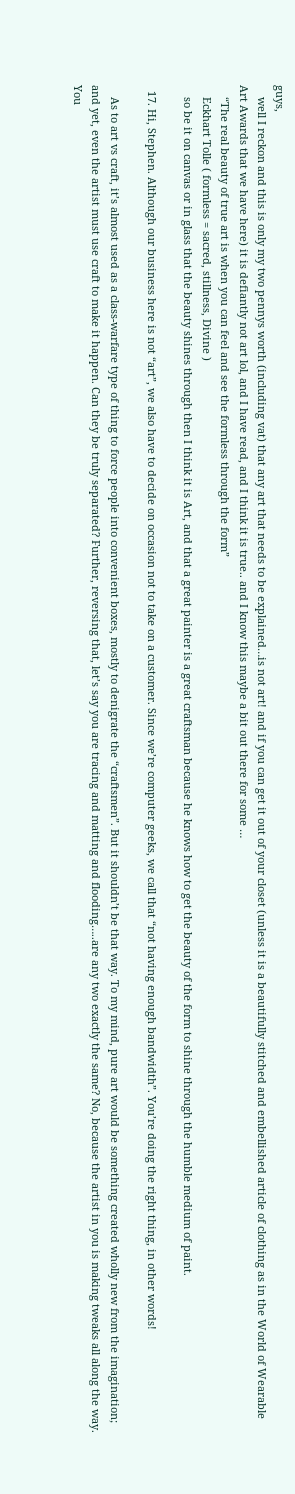guys,
    well I reckon and this is only my two pennys worth (including vat) that any art that needs to be explained…is not art! and if you can get it out of your closet (unless it is a beautifully stitched and embellished article of clothing as in the World of Wearable Art Awards that we have here) it is defiantly not art lol, and I have read, and I think it is true.. and I know this maybe a bit out there for some …
    “The real beauty of true art is when you can feel and see the formless through the form”
    Eckhart Tolle ( formless = sacred, stillness, Divine )
    so be it on canvas or in glass that the beauty shines through then I think it is Art, and that a great painter is a great craftsman because he knows how to get the beauty of the form to shine through the humble medium of paint.

  17. Hi, Stephen. Although our business here is not “art”, we also have to decide on occasion not to take on a customer. Since we’re computer geeks, we call that “not having enough bandwidth”. You’re doing the right thing, in other words!

    As to art vs craft, it’s almost used as a class-warfare type of thing to force people into convenient boxes, mostly to denigrate the “craftsmen”. But it shouldn’t be that way. To my mind, pure art would be something created wholly new from the imagination; and yet, even the artist must use craft to make it happen. Can they be truly separated? Further, reversing that, let’s say you are tracing and matting and flooding…..are any two exactly the same? No, because the artist in you is making tweaks all along the way. You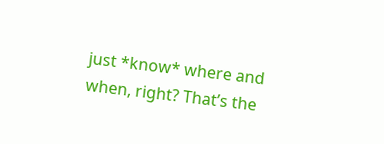just *know* where and when, right? That’s the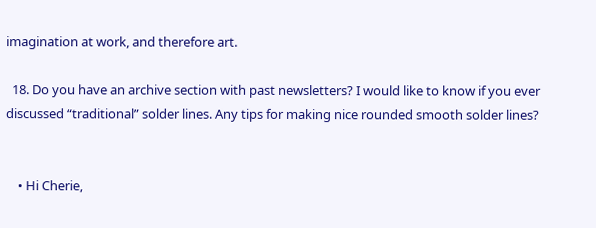imagination at work, and therefore art.

  18. Do you have an archive section with past newsletters? I would like to know if you ever discussed “traditional” solder lines. Any tips for making nice rounded smooth solder lines?


    • Hi Cherie,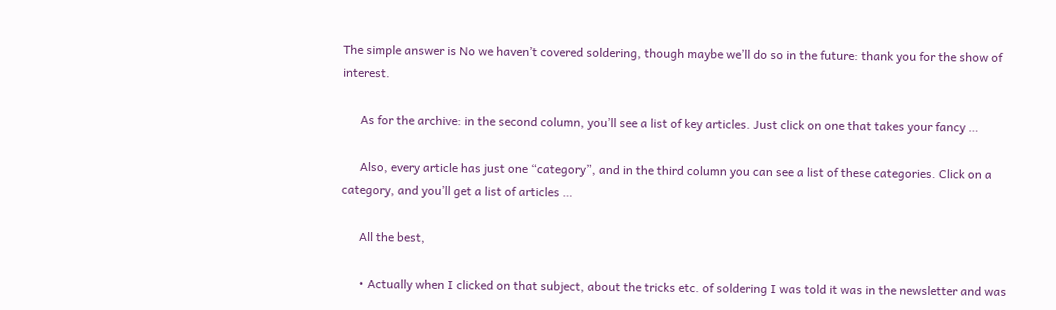The simple answer is No we haven’t covered soldering, though maybe we’ll do so in the future: thank you for the show of interest.

      As for the archive: in the second column, you’ll see a list of key articles. Just click on one that takes your fancy …

      Also, every article has just one “category”, and in the third column you can see a list of these categories. Click on a category, and you’ll get a list of articles …

      All the best,

      • Actually when I clicked on that subject, about the tricks etc. of soldering I was told it was in the newsletter and was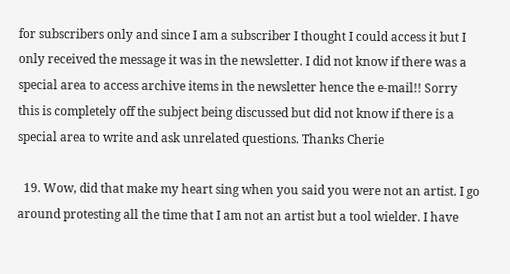for subscribers only and since I am a subscriber I thought I could access it but I only received the message it was in the newsletter. I did not know if there was a special area to access archive items in the newsletter hence the e-mail!! Sorry this is completely off the subject being discussed but did not know if there is a special area to write and ask unrelated questions. Thanks Cherie

  19. Wow, did that make my heart sing when you said you were not an artist. I go around protesting all the time that I am not an artist but a tool wielder. I have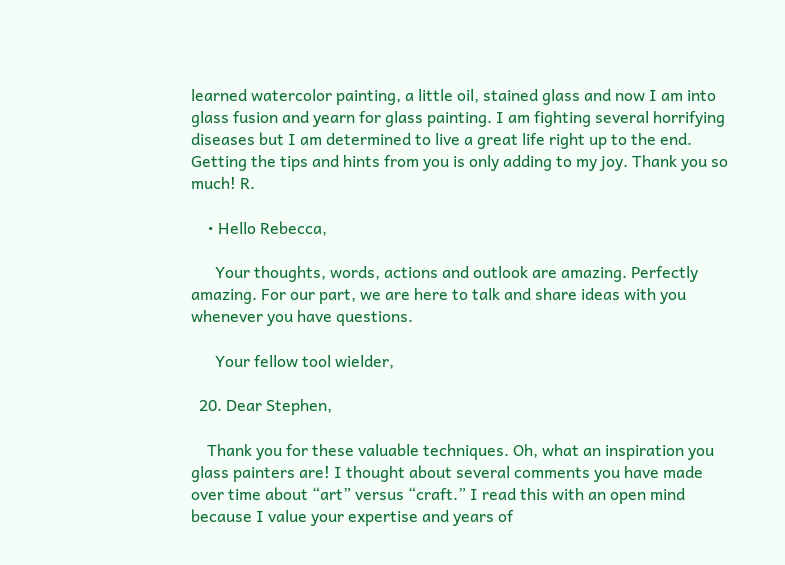learned watercolor painting, a little oil, stained glass and now I am into glass fusion and yearn for glass painting. I am fighting several horrifying diseases but I am determined to live a great life right up to the end. Getting the tips and hints from you is only adding to my joy. Thank you so much! R.

    • Hello Rebecca,

      Your thoughts, words, actions and outlook are amazing. Perfectly amazing. For our part, we are here to talk and share ideas with you whenever you have questions.

      Your fellow tool wielder,

  20. Dear Stephen,

    Thank you for these valuable techniques. Oh, what an inspiration you glass painters are! I thought about several comments you have made over time about “art” versus “craft.” I read this with an open mind because I value your expertise and years of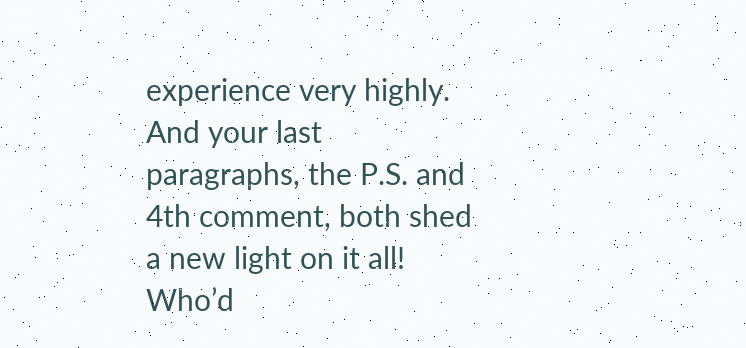experience very highly. And your last paragraphs, the P.S. and 4th comment, both shed a new light on it all! Who’d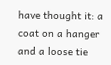have thought it: a coat on a hanger and a loose tie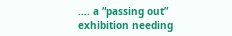…. a “passing out” exhibition needing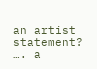an artist statement? …. a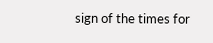sign of the times for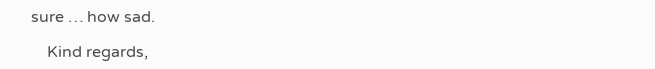sure … how sad.

    Kind regards,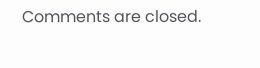Comments are closed.